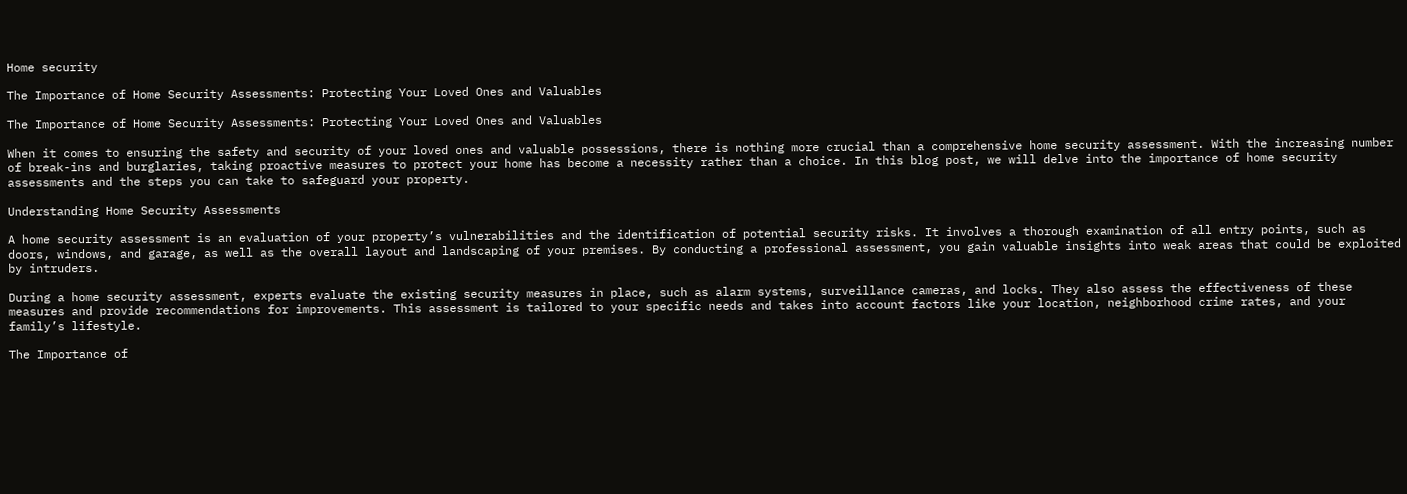Home security

The Importance of Home Security Assessments: Protecting Your Loved Ones and Valuables

The Importance of Home Security Assessments: Protecting Your Loved Ones and Valuables

When it comes to ensuring the safety and security of your loved ones and valuable possessions, there is nothing more crucial than a comprehensive home security assessment. With the increasing number of break-ins and burglaries, taking proactive measures to protect your home has become a necessity rather than a choice. In this blog post, we will delve into the importance of home security assessments and the steps you can take to safeguard your property.

Understanding Home Security Assessments

A home security assessment is an evaluation of your property’s vulnerabilities and the identification of potential security risks. It involves a thorough examination of all entry points, such as doors, windows, and garage, as well as the overall layout and landscaping of your premises. By conducting a professional assessment, you gain valuable insights into weak areas that could be exploited by intruders.

During a home security assessment, experts evaluate the existing security measures in place, such as alarm systems, surveillance cameras, and locks. They also assess the effectiveness of these measures and provide recommendations for improvements. This assessment is tailored to your specific needs and takes into account factors like your location, neighborhood crime rates, and your family’s lifestyle.

The Importance of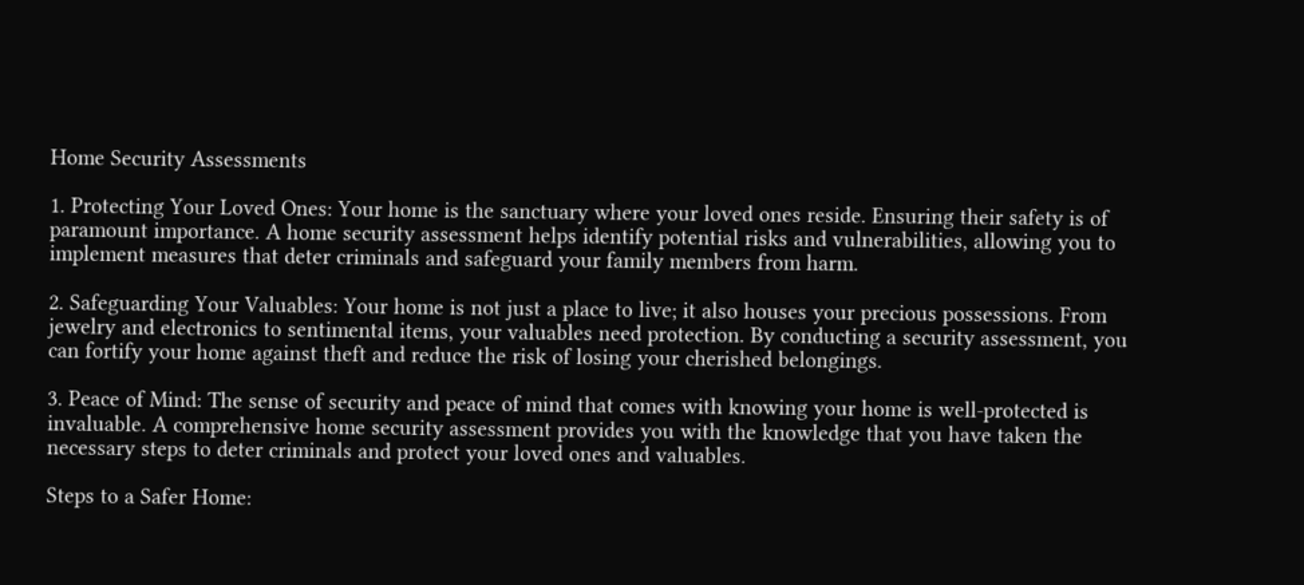Home Security Assessments

1. Protecting Your Loved Ones: Your home is the sanctuary where your loved ones reside. Ensuring their safety is of paramount importance. A home security assessment helps identify potential risks and vulnerabilities, allowing you to implement measures that deter criminals and safeguard your family members from harm.

2. Safeguarding Your Valuables: Your home is not just a place to live; it also houses your precious possessions. From jewelry and electronics to sentimental items, your valuables need protection. By conducting a security assessment, you can fortify your home against theft and reduce the risk of losing your cherished belongings.

3. Peace of Mind: The sense of security and peace of mind that comes with knowing your home is well-protected is invaluable. A comprehensive home security assessment provides you with the knowledge that you have taken the necessary steps to deter criminals and protect your loved ones and valuables.

Steps to a Safer Home: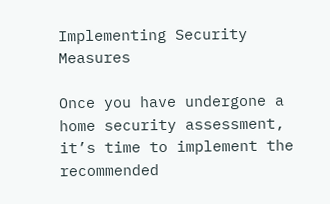Implementing Security Measures

Once you have undergone a home security assessment, it’s time to implement the recommended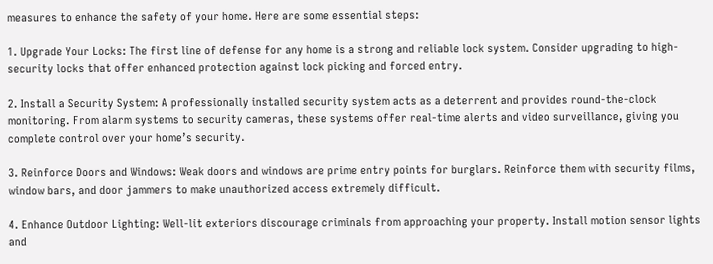measures to enhance the safety of your home. Here are some essential steps:

1. Upgrade Your Locks: The first line of defense for any home is a strong and reliable lock system. Consider upgrading to high-security locks that offer enhanced protection against lock picking and forced entry.

2. Install a Security System: A professionally installed security system acts as a deterrent and provides round-the-clock monitoring. From alarm systems to security cameras, these systems offer real-time alerts and video surveillance, giving you complete control over your home’s security.

3. Reinforce Doors and Windows: Weak doors and windows are prime entry points for burglars. Reinforce them with security films, window bars, and door jammers to make unauthorized access extremely difficult.

4. Enhance Outdoor Lighting: Well-lit exteriors discourage criminals from approaching your property. Install motion sensor lights and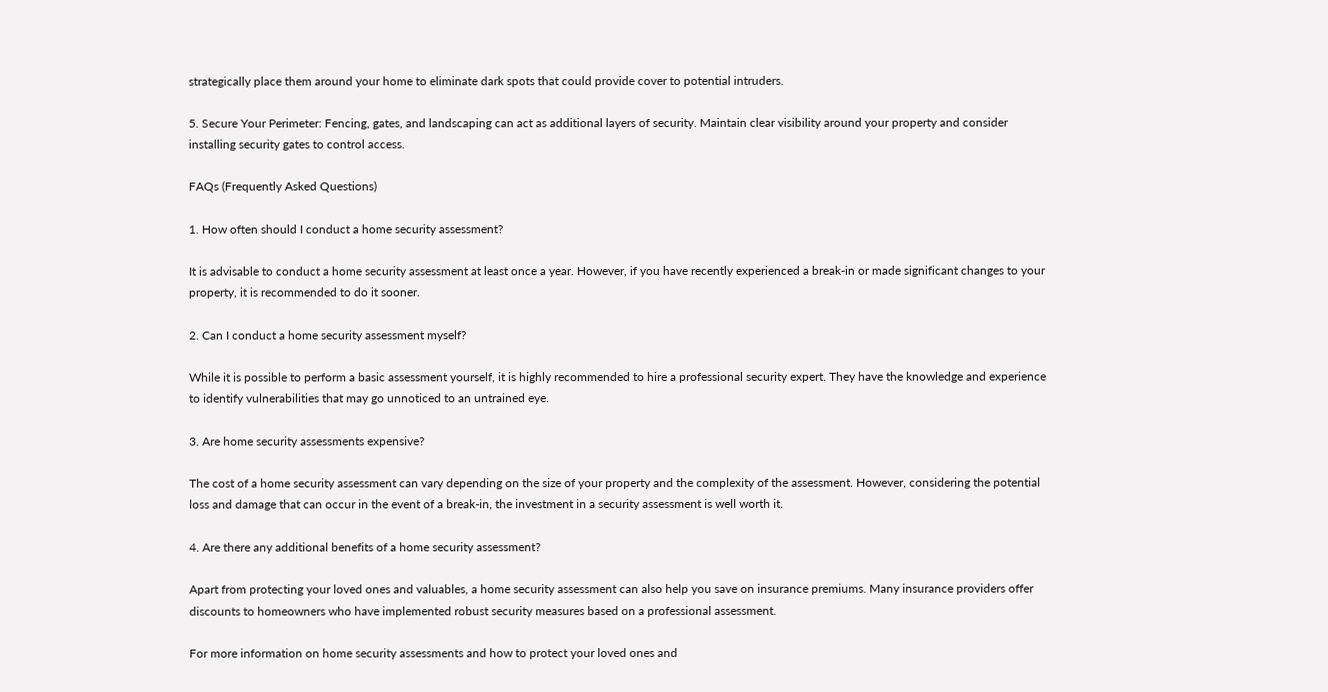strategically place them around your home to eliminate dark spots that could provide cover to potential intruders.

5. Secure Your Perimeter: Fencing, gates, and landscaping can act as additional layers of security. Maintain clear visibility around your property and consider installing security gates to control access.

FAQs (Frequently Asked Questions)

1. How often should I conduct a home security assessment?

It is advisable to conduct a home security assessment at least once a year. However, if you have recently experienced a break-in or made significant changes to your property, it is recommended to do it sooner.

2. Can I conduct a home security assessment myself?

While it is possible to perform a basic assessment yourself, it is highly recommended to hire a professional security expert. They have the knowledge and experience to identify vulnerabilities that may go unnoticed to an untrained eye.

3. Are home security assessments expensive?

The cost of a home security assessment can vary depending on the size of your property and the complexity of the assessment. However, considering the potential loss and damage that can occur in the event of a break-in, the investment in a security assessment is well worth it.

4. Are there any additional benefits of a home security assessment?

Apart from protecting your loved ones and valuables, a home security assessment can also help you save on insurance premiums. Many insurance providers offer discounts to homeowners who have implemented robust security measures based on a professional assessment.

For more information on home security assessments and how to protect your loved ones and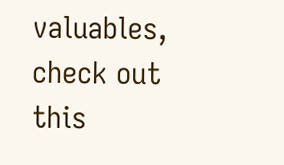valuables, check out this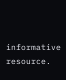informative resource.